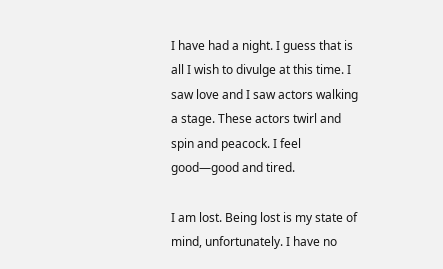I have had a night. I guess that is all I wish to divulge at this time. I saw love and I saw actors walking a stage. These actors twirl and spin and peacock. I feel good—good and tired.

I am lost. Being lost is my state of mind, unfortunately. I have no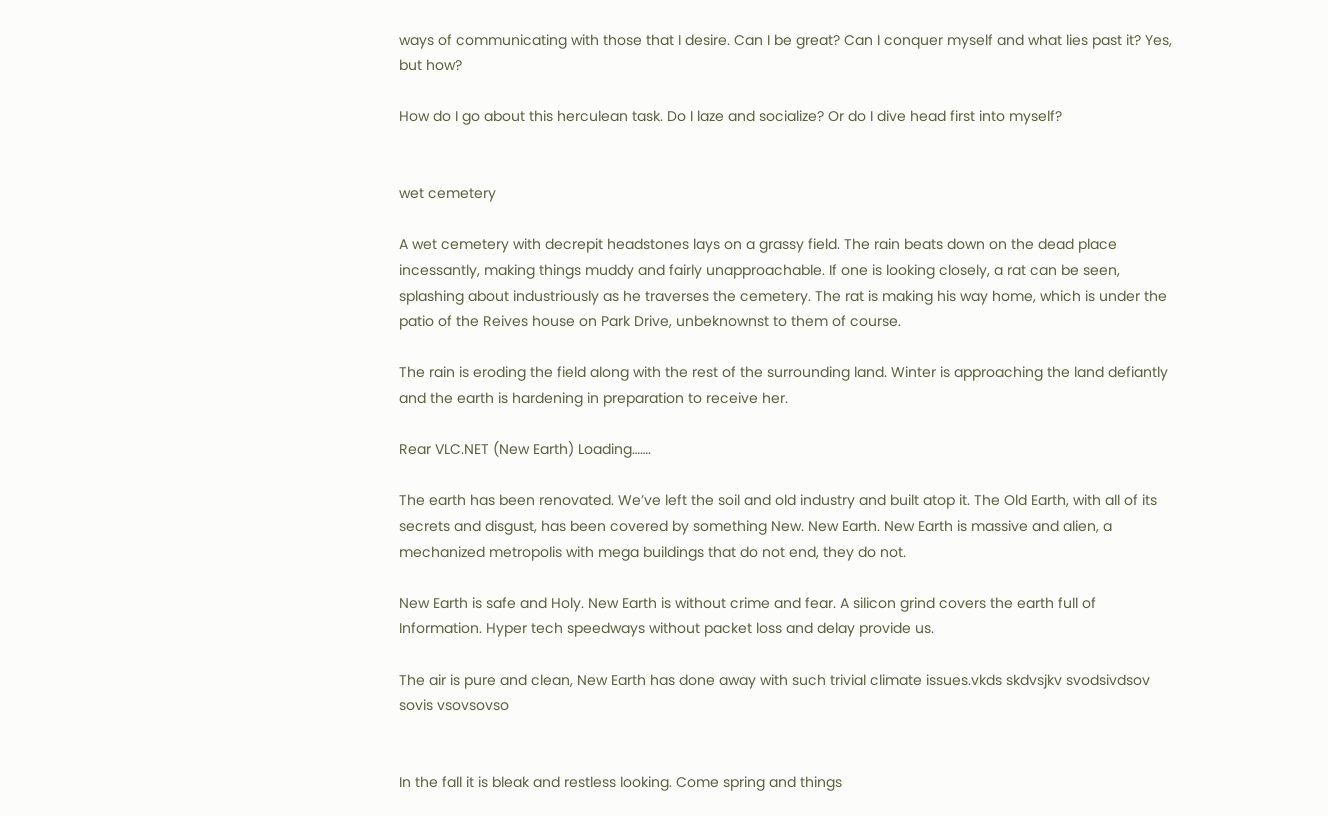ways of communicating with those that I desire. Can I be great? Can I conquer myself and what lies past it? Yes, but how?

How do I go about this herculean task. Do I laze and socialize? Or do I dive head first into myself?


wet cemetery

A wet cemetery with decrepit headstones lays on a grassy field. The rain beats down on the dead place incessantly, making things muddy and fairly unapproachable. If one is looking closely, a rat can be seen,  splashing about industriously as he traverses the cemetery. The rat is making his way home, which is under the patio of the Reives house on Park Drive, unbeknownst to them of course.

The rain is eroding the field along with the rest of the surrounding land. Winter is approaching the land defiantly and the earth is hardening in preparation to receive her.

Rear VLC.NET (New Earth) Loading…….

The earth has been renovated. We’ve left the soil and old industry and built atop it. The Old Earth, with all of its secrets and disgust, has been covered by something New. New Earth. New Earth is massive and alien, a mechanized metropolis with mega buildings that do not end, they do not.

New Earth is safe and Holy. New Earth is without crime and fear. A silicon grind covers the earth full of Information. Hyper tech speedways without packet loss and delay provide us.

The air is pure and clean, New Earth has done away with such trivial climate issues.vkds skdvsjkv svodsivdsov sovis vsovsovso


In the fall it is bleak and restless looking. Come spring and things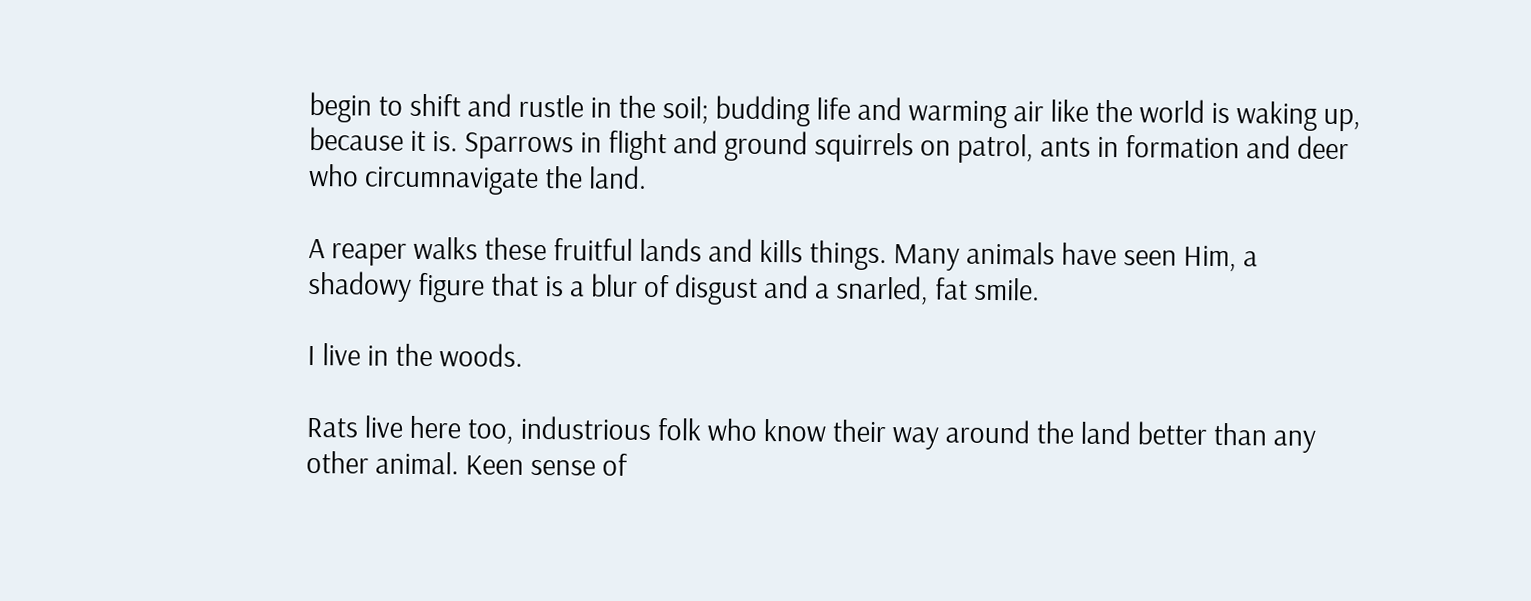begin to shift and rustle in the soil; budding life and warming air like the world is waking up, because it is. Sparrows in flight and ground squirrels on patrol, ants in formation and deer who circumnavigate the land.

A reaper walks these fruitful lands and kills things. Many animals have seen Him, a shadowy figure that is a blur of disgust and a snarled, fat smile.

I live in the woods.

Rats live here too, industrious folk who know their way around the land better than any other animal. Keen sense of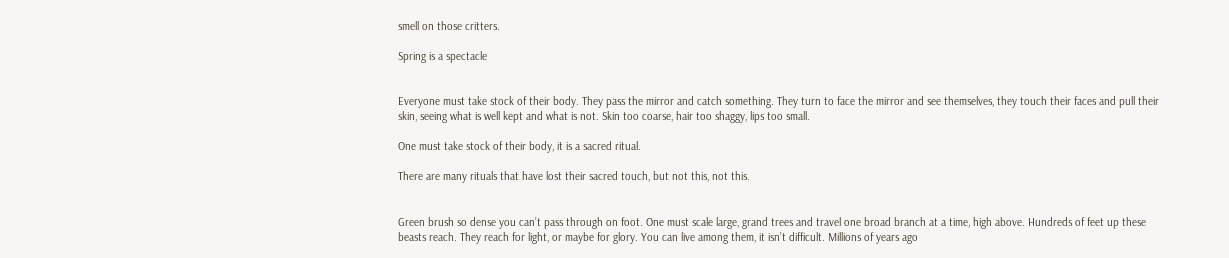smell on those critters.

Spring is a spectacle


Everyone must take stock of their body. They pass the mirror and catch something. They turn to face the mirror and see themselves, they touch their faces and pull their skin, seeing what is well kept and what is not. Skin too coarse, hair too shaggy, lips too small.

One must take stock of their body, it is a sacred ritual.

There are many rituals that have lost their sacred touch, but not this, not this.


Green brush so dense you can’t pass through on foot. One must scale large, grand trees and travel one broad branch at a time, high above. Hundreds of feet up these beasts reach. They reach for light, or maybe for glory. You can live among them, it isn’t difficult. Millions of years ago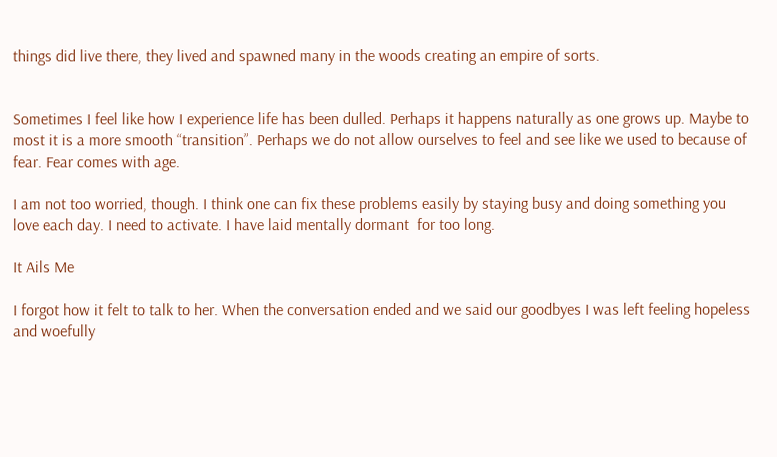things did live there, they lived and spawned many in the woods creating an empire of sorts.


Sometimes I feel like how I experience life has been dulled. Perhaps it happens naturally as one grows up. Maybe to most it is a more smooth “transition”. Perhaps we do not allow ourselves to feel and see like we used to because of fear. Fear comes with age.

I am not too worried, though. I think one can fix these problems easily by staying busy and doing something you love each day. I need to activate. I have laid mentally dormant  for too long.

It Ails Me

I forgot how it felt to talk to her. When the conversation ended and we said our goodbyes I was left feeling hopeless and woefully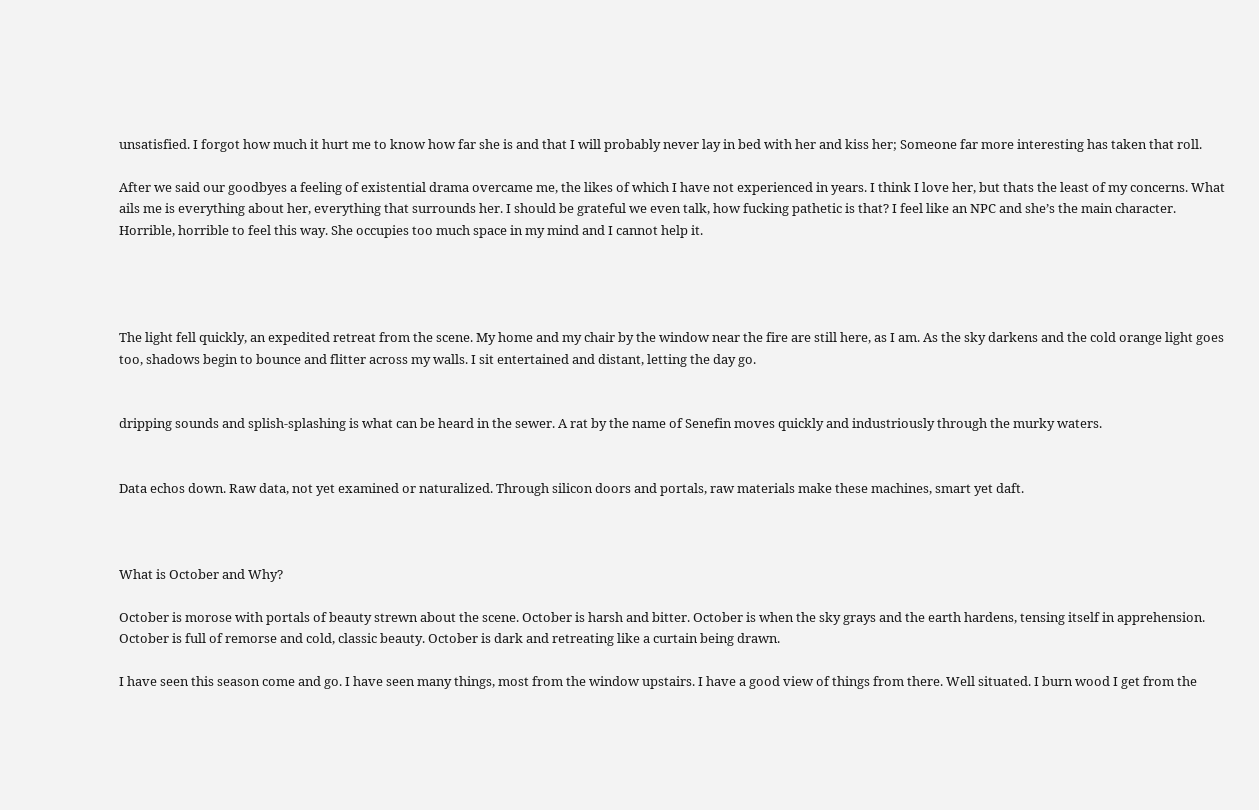unsatisfied. I forgot how much it hurt me to know how far she is and that I will probably never lay in bed with her and kiss her; Someone far more interesting has taken that roll.

After we said our goodbyes a feeling of existential drama overcame me, the likes of which I have not experienced in years. I think I love her, but thats the least of my concerns. What ails me is everything about her, everything that surrounds her. I should be grateful we even talk, how fucking pathetic is that? I feel like an NPC and she’s the main character. Horrible, horrible to feel this way. She occupies too much space in my mind and I cannot help it.




The light fell quickly, an expedited retreat from the scene. My home and my chair by the window near the fire are still here, as I am. As the sky darkens and the cold orange light goes too, shadows begin to bounce and flitter across my walls. I sit entertained and distant, letting the day go.


dripping sounds and splish-splashing is what can be heard in the sewer. A rat by the name of Senefin moves quickly and industriously through the murky waters.


Data echos down. Raw data, not yet examined or naturalized. Through silicon doors and portals, raw materials make these machines, smart yet daft.



What is October and Why?

October is morose with portals of beauty strewn about the scene. October is harsh and bitter. October is when the sky grays and the earth hardens, tensing itself in apprehension. October is full of remorse and cold, classic beauty. October is dark and retreating like a curtain being drawn.

I have seen this season come and go. I have seen many things, most from the window upstairs. I have a good view of things from there. Well situated. I burn wood I get from the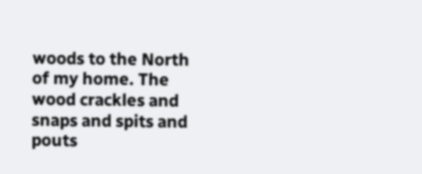woods to the North of my home. The wood crackles and snaps and spits and pouts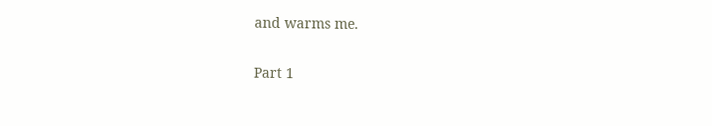and warms me.

Part 1